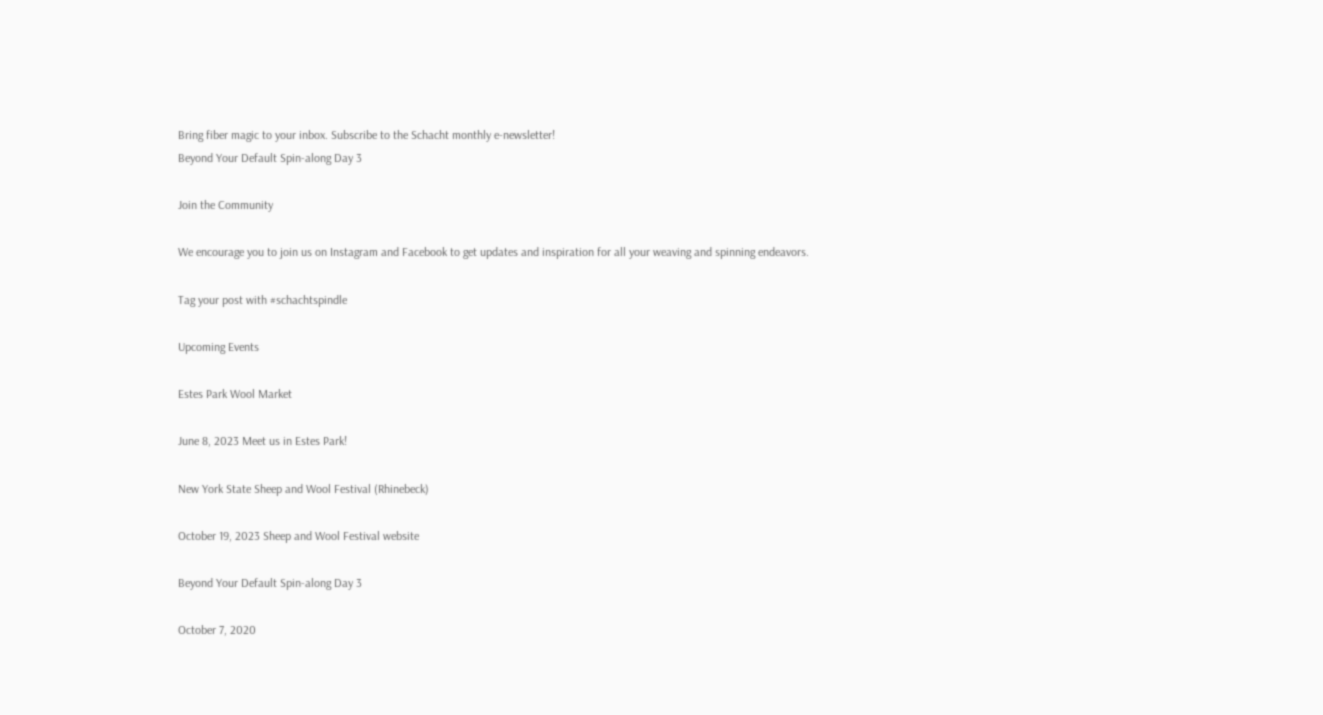Bring fiber magic to your inbox. Subscribe to the Schacht monthly e-newsletter!
Beyond Your Default Spin-along Day 3

Join the Community

We encourage you to join us on Instagram and Facebook to get updates and inspiration for all your weaving and spinning endeavors.

Tag your post with #schachtspindle

Upcoming Events

Estes Park Wool Market

June 8, 2023 Meet us in Estes Park!

New York State Sheep and Wool Festival (Rhinebeck)

October 19, 2023 Sheep and Wool Festival website

Beyond Your Default Spin-along Day 3

October 7, 2020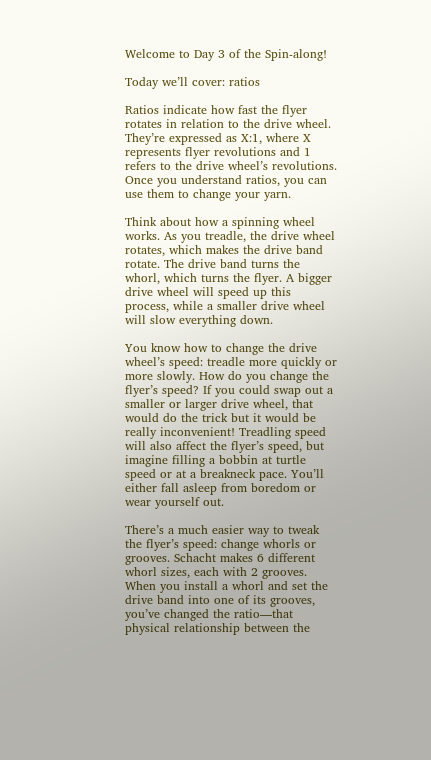Welcome to Day 3 of the Spin-along!

Today we’ll cover: ratios

Ratios indicate how fast the flyer rotates in relation to the drive wheel. They’re expressed as X:1, where X represents flyer revolutions and 1 refers to the drive wheel’s revolutions. Once you understand ratios, you can use them to change your yarn.

Think about how a spinning wheel works. As you treadle, the drive wheel rotates, which makes the drive band rotate. The drive band turns the whorl, which turns the flyer. A bigger drive wheel will speed up this process, while a smaller drive wheel will slow everything down.

You know how to change the drive wheel’s speed: treadle more quickly or more slowly. How do you change the flyer’s speed? If you could swap out a smaller or larger drive wheel, that would do the trick but it would be really inconvenient! Treadling speed will also affect the flyer’s speed, but imagine filling a bobbin at turtle speed or at a breakneck pace. You’ll either fall asleep from boredom or wear yourself out.

There’s a much easier way to tweak the flyer’s speed: change whorls or grooves. Schacht makes 6 different whorl sizes, each with 2 grooves. When you install a whorl and set the drive band into one of its grooves, you’ve changed the ratio—that physical relationship between the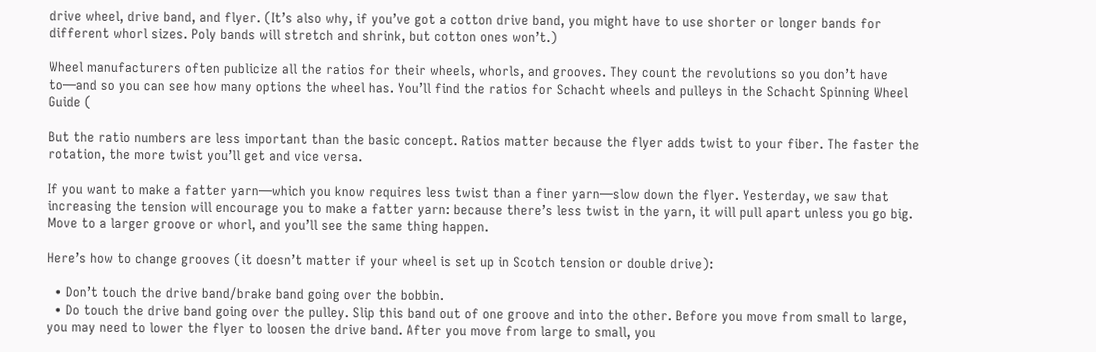drive wheel, drive band, and flyer. (It’s also why, if you’ve got a cotton drive band, you might have to use shorter or longer bands for different whorl sizes. Poly bands will stretch and shrink, but cotton ones won’t.)

Wheel manufacturers often publicize all the ratios for their wheels, whorls, and grooves. They count the revolutions so you don’t have to—and so you can see how many options the wheel has. You’ll find the ratios for Schacht wheels and pulleys in the Schacht Spinning Wheel Guide (

But the ratio numbers are less important than the basic concept. Ratios matter because the flyer adds twist to your fiber. The faster the rotation, the more twist you’ll get and vice versa.

If you want to make a fatter yarn—which you know requires less twist than a finer yarn—slow down the flyer. Yesterday, we saw that increasing the tension will encourage you to make a fatter yarn: because there’s less twist in the yarn, it will pull apart unless you go big. Move to a larger groove or whorl, and you’ll see the same thing happen.

Here’s how to change grooves (it doesn’t matter if your wheel is set up in Scotch tension or double drive):

  • Don’t touch the drive band/brake band going over the bobbin.
  • Do touch the drive band going over the pulley. Slip this band out of one groove and into the other. Before you move from small to large, you may need to lower the flyer to loosen the drive band. After you move from large to small, you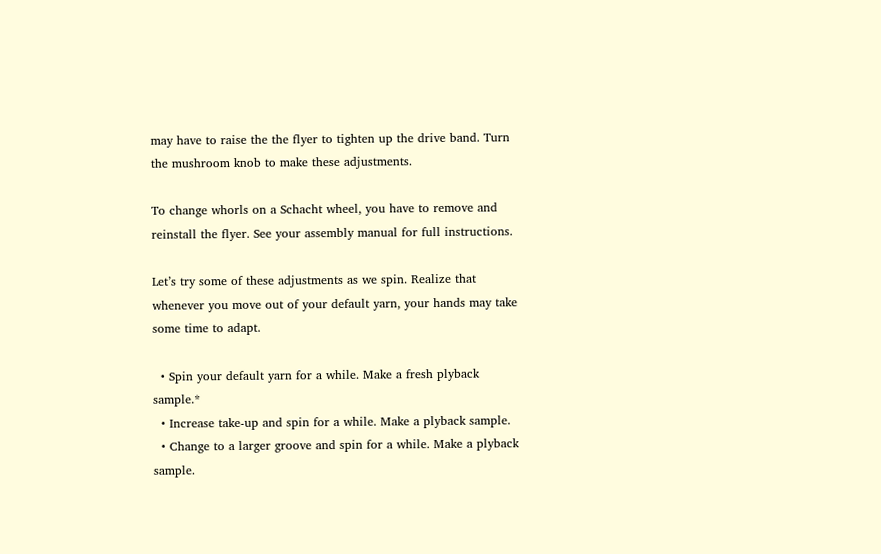may have to raise the the flyer to tighten up the drive band. Turn the mushroom knob to make these adjustments.

To change whorls on a Schacht wheel, you have to remove and reinstall the flyer. See your assembly manual for full instructions.

Let’s try some of these adjustments as we spin. Realize that whenever you move out of your default yarn, your hands may take some time to adapt.

  • Spin your default yarn for a while. Make a fresh plyback sample.*
  • Increase take-up and spin for a while. Make a plyback sample.
  • Change to a larger groove and spin for a while. Make a plyback sample.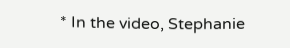* In the video, Stephanie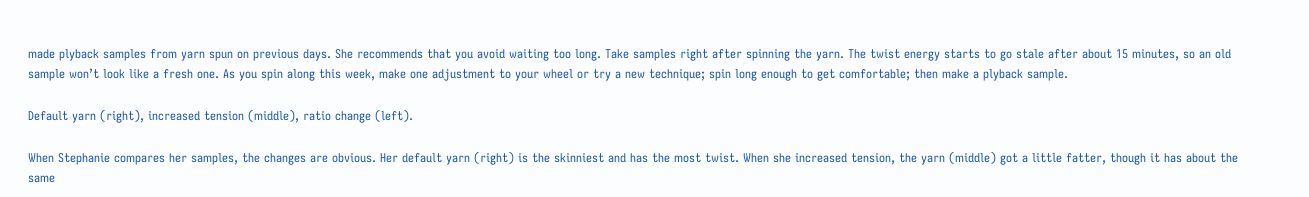made plyback samples from yarn spun on previous days. She recommends that you avoid waiting too long. Take samples right after spinning the yarn. The twist energy starts to go stale after about 15 minutes, so an old sample won’t look like a fresh one. As you spin along this week, make one adjustment to your wheel or try a new technique; spin long enough to get comfortable; then make a plyback sample.

Default yarn (right), increased tension (middle), ratio change (left).

When Stephanie compares her samples, the changes are obvious. Her default yarn (right) is the skinniest and has the most twist. When she increased tension, the yarn (middle) got a little fatter, though it has about the same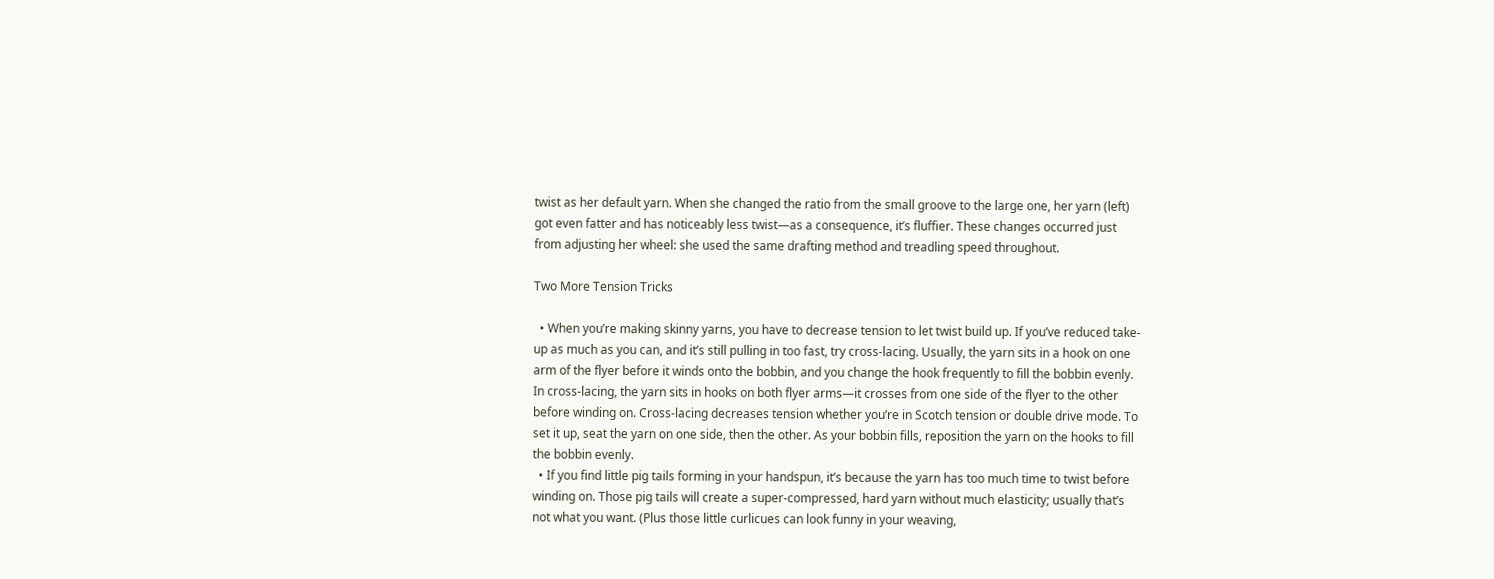twist as her default yarn. When she changed the ratio from the small groove to the large one, her yarn (left) got even fatter and has noticeably less twist—as a consequence, it’s fluffier. These changes occurred just from adjusting her wheel: she used the same drafting method and treadling speed throughout.

Two More Tension Tricks

  • When you’re making skinny yarns, you have to decrease tension to let twist build up. If you’ve reduced take-up as much as you can, and it’s still pulling in too fast, try cross-lacing. Usually, the yarn sits in a hook on one arm of the flyer before it winds onto the bobbin, and you change the hook frequently to fill the bobbin evenly. In cross-lacing, the yarn sits in hooks on both flyer arms—it crosses from one side of the flyer to the other before winding on. Cross-lacing decreases tension whether you’re in Scotch tension or double drive mode. To set it up, seat the yarn on one side, then the other. As your bobbin fills, reposition the yarn on the hooks to fill the bobbin evenly.
  • If you find little pig tails forming in your handspun, it’s because the yarn has too much time to twist before winding on. Those pig tails will create a super-compressed, hard yarn without much elasticity; usually that’s not what you want. (Plus those little curlicues can look funny in your weaving,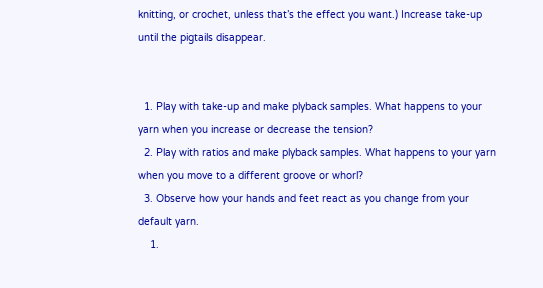knitting, or crochet, unless that’s the effect you want.) Increase take-up until the pigtails disappear.


  1. Play with take-up and make plyback samples. What happens to your yarn when you increase or decrease the tension?
  2. Play with ratios and make plyback samples. What happens to your yarn when you move to a different groove or whorl?
  3. Observe how your hands and feet react as you change from your default yarn.
    1.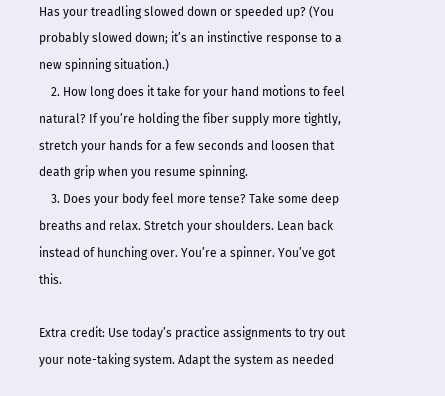Has your treadling slowed down or speeded up? (You probably slowed down; it’s an instinctive response to a new spinning situation.)
    2. How long does it take for your hand motions to feel natural? If you’re holding the fiber supply more tightly, stretch your hands for a few seconds and loosen that death grip when you resume spinning.
    3. Does your body feel more tense? Take some deep breaths and relax. Stretch your shoulders. Lean back instead of hunching over. You’re a spinner. You’ve got this.

Extra credit: Use today’s practice assignments to try out your note-taking system. Adapt the system as needed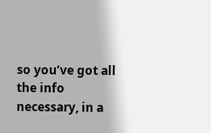so you’ve got all the info necessary, in a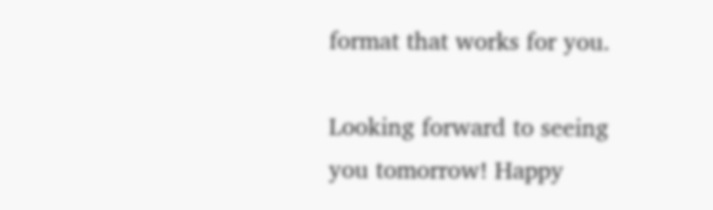format that works for you.

Looking forward to seeing you tomorrow! Happy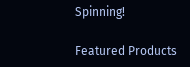Spinning!

Featured Products